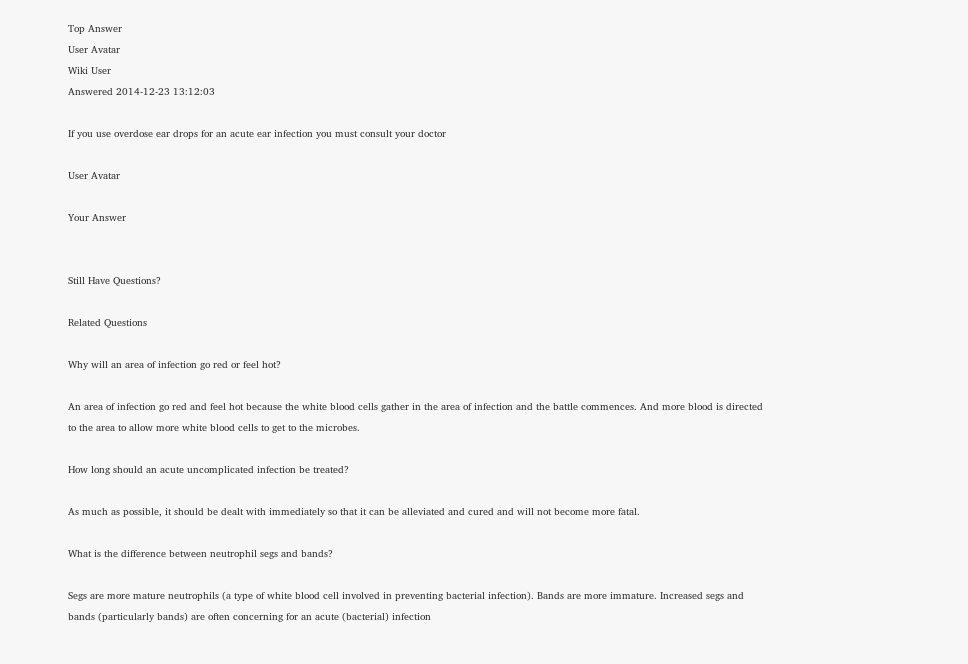Top Answer
User Avatar
Wiki User
Answered 2014-12-23 13:12:03

If you use overdose ear drops for an acute ear infection you must consult your doctor

User Avatar

Your Answer


Still Have Questions?

Related Questions

Why will an area of infection go red or feel hot?

An area of infection go red and feel hot because the white blood cells gather in the area of infection and the battle commences. And more blood is directed to the area to allow more white blood cells to get to the microbes.

How long should an acute uncomplicated infection be treated?

As much as possible, it should be dealt with immediately so that it can be alleviated and cured and will not become more fatal.

What is the difference between neutrophil segs and bands?

Segs are more mature neutrophils (a type of white blood cell involved in preventing bacterial infection). Bands are more immature. Increased segs and bands (particularly bands) are often concerning for an acute (bacterial) infection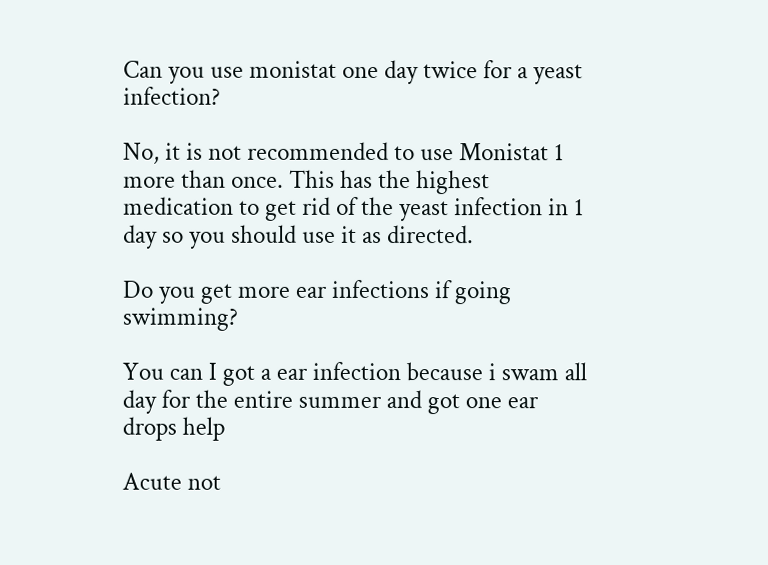Can you use monistat one day twice for a yeast infection?

No, it is not recommended to use Monistat 1 more than once. This has the highest medication to get rid of the yeast infection in 1 day so you should use it as directed.

Do you get more ear infections if going swimming?

You can I got a ear infection because i swam all day for the entire summer and got one ear drops help

Acute not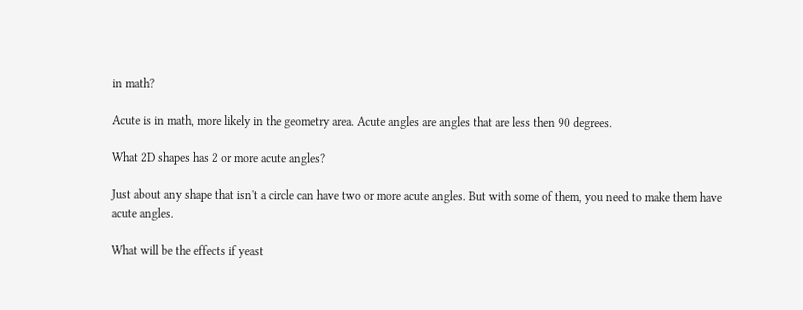in math?

Acute is in math, more likely in the geometry area. Acute angles are angles that are less then 90 degrees.

What 2D shapes has 2 or more acute angles?

Just about any shape that isn't a circle can have two or more acute angles. But with some of them, you need to make them have acute angles.

What will be the effects if yeast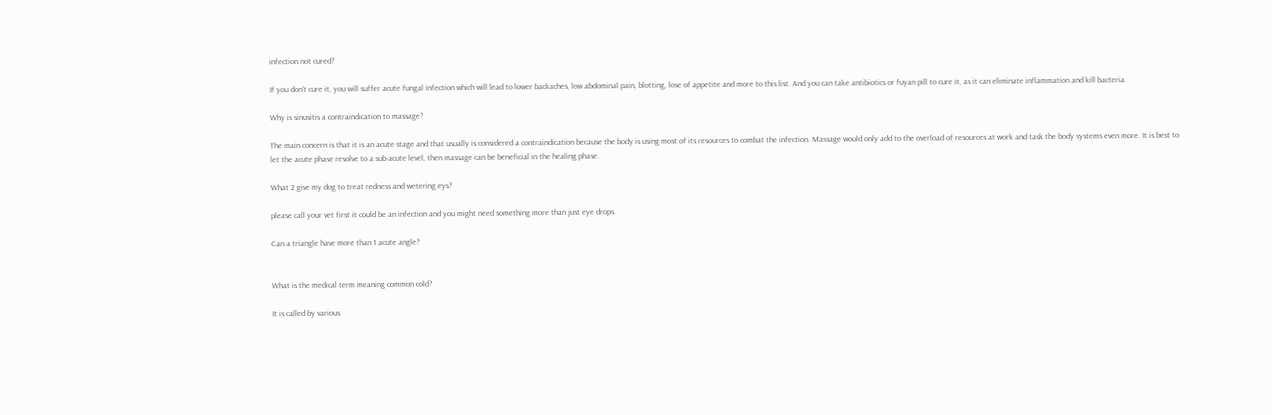infection not cured?

If you don't cure it, you will suffer acute fungal infection which will lead to lower backaches, low abdominal pain, blotting, lose of appetite and more to this list. And you can take antibiotics or fuyan pill to cure it, as it can eliminate inflammation and kill bacteria.

Why is sinusitis a contraindication to massage?

The main concern is that it is an acute stage and that usually is considered a contraindication because the body is using most of its resources to combat the infection. Massage would only add to the overload of resources at work and task the body systems even more. It is best to let the acute phase resolve to a sub-acute level, then massage can be beneficial in the healing phase.

What 2 give my dog to treat redness and wetering eys?

please call your vet first it could be an infection and you might need something more than just eye drops.

Can a triangle have more than 1 acute angle?


What is the medical term meaning common cold?

It is called by various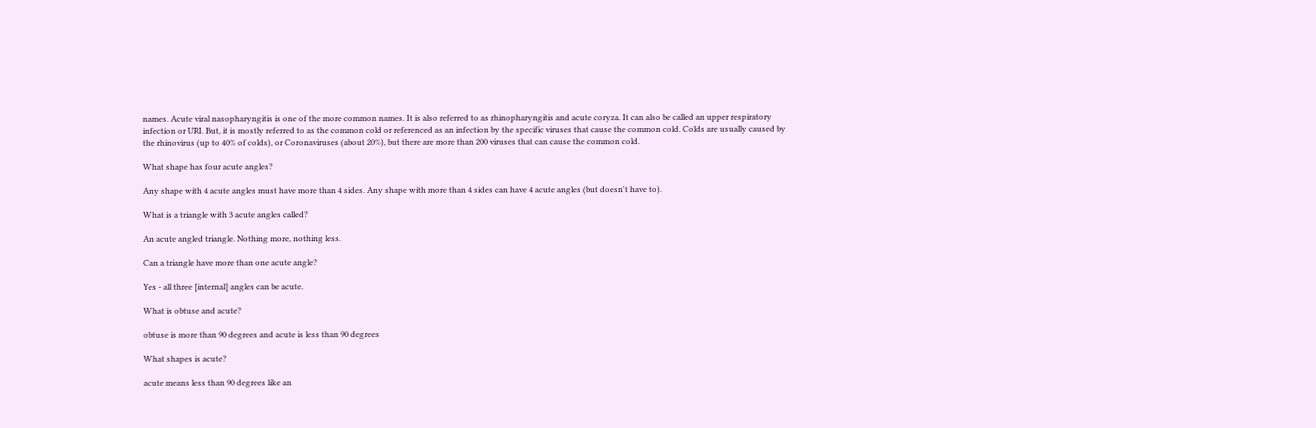names. Acute viral nasopharyngitis is one of the more common names. It is also referred to as rhinopharyngitis and acute coryza. It can also be called an upper respiratory infection or URI. But, it is mostly referred to as the common cold or referenced as an infection by the specific viruses that cause the common cold. Colds are usually caused by the rhinovirus (up to 40% of colds), or Coronaviruses (about 20%), but there are more than 200 viruses that can cause the common cold.

What shape has four acute angles?

Any shape with 4 acute angles must have more than 4 sides. Any shape with more than 4 sides can have 4 acute angles (but doesn't have to).

What is a triangle with 3 acute angles called?

An acute angled triangle. Nothing more, nothing less.

Can a triangle have more than one acute angle?

Yes - all three [internal] angles can be acute.

What is obtuse and acute?

obtuse is more than 90 degrees and acute is less than 90 degrees

What shapes is acute?

acute means less than 90 degrees like an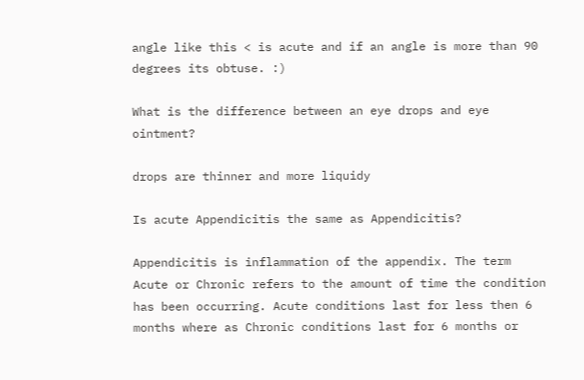angle like this < is acute and if an angle is more than 90 degrees its obtuse. :)

What is the difference between an eye drops and eye ointment?

drops are thinner and more liquidy

Is acute Appendicitis the same as Appendicitis?

Appendicitis is inflammation of the appendix. The term Acute or Chronic refers to the amount of time the condition has been occurring. Acute conditions last for less then 6 months where as Chronic conditions last for 6 months or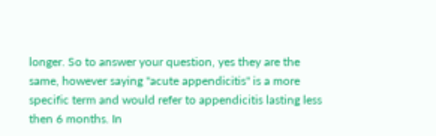longer. So to answer your question, yes they are the same, however saying "acute appendicitis" is a more specific term and would refer to appendicitis lasting less then 6 months. In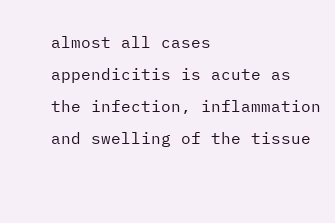almost all cases appendicitis is acute as the infection, inflammation and swelling of the tissue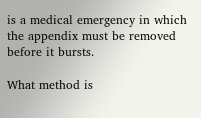is a medical emergency in which the appendix must be removed before it bursts.

What method is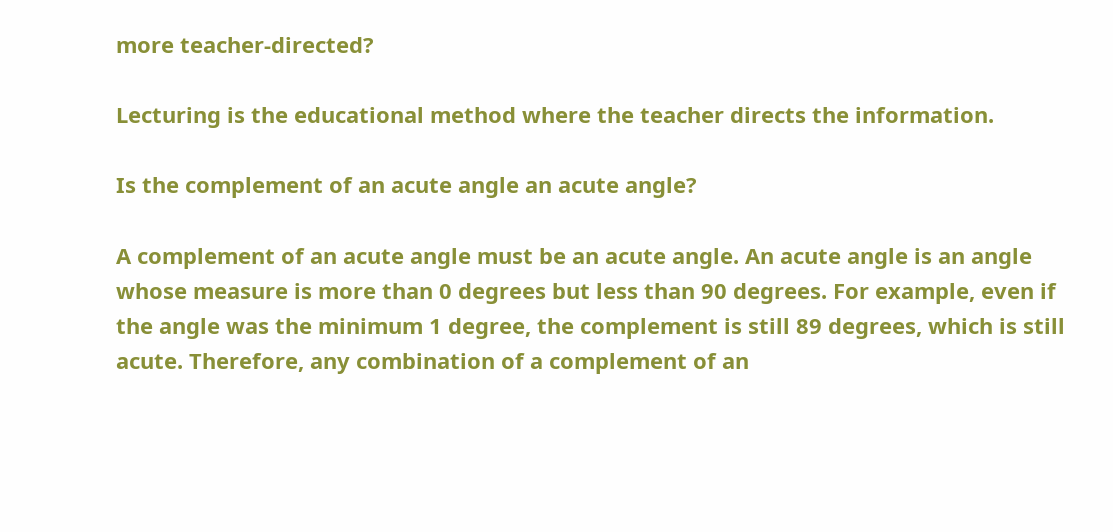more teacher-directed?

Lecturing is the educational method where the teacher directs the information.

Is the complement of an acute angle an acute angle?

A complement of an acute angle must be an acute angle. An acute angle is an angle whose measure is more than 0 degrees but less than 90 degrees. For example, even if the angle was the minimum 1 degree, the complement is still 89 degrees, which is still acute. Therefore, any combination of a complement of an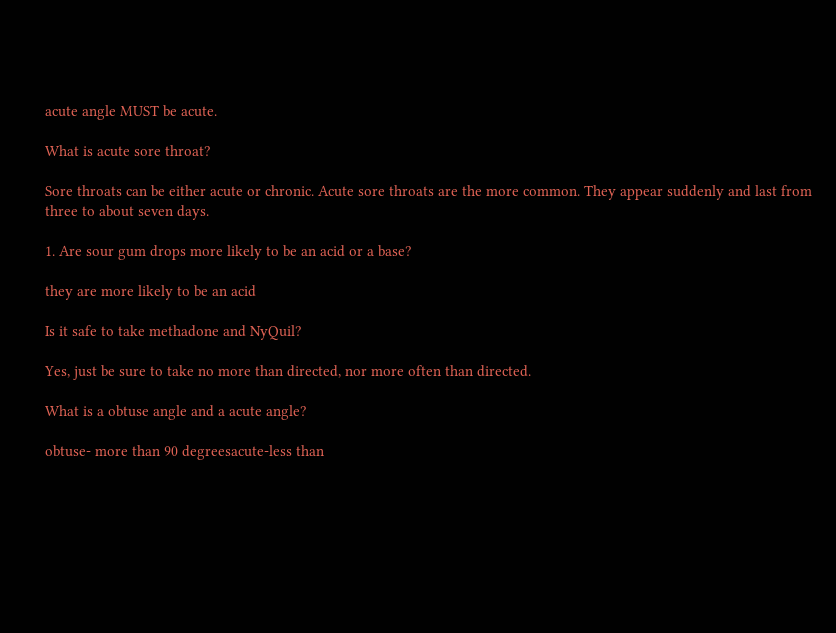acute angle MUST be acute.

What is acute sore throat?

Sore throats can be either acute or chronic. Acute sore throats are the more common. They appear suddenly and last from three to about seven days.

1. Are sour gum drops more likely to be an acid or a base?

they are more likely to be an acid

Is it safe to take methadone and NyQuil?

Yes, just be sure to take no more than directed, nor more often than directed.

What is a obtuse angle and a acute angle?

obtuse- more than 90 degreesacute-less than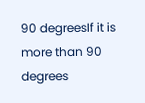90 degreesIf it is more than 90 degrees